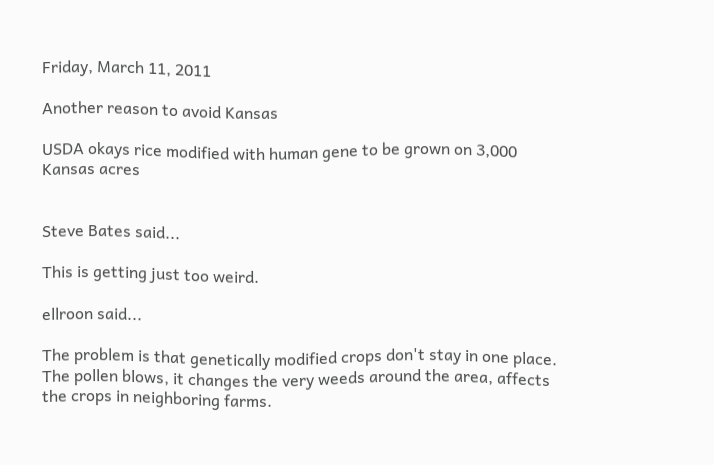Friday, March 11, 2011

Another reason to avoid Kansas

USDA okays rice modified with human gene to be grown on 3,000 Kansas acres


Steve Bates said...

This is getting just too weird.

ellroon said...

The problem is that genetically modified crops don't stay in one place. The pollen blows, it changes the very weeds around the area, affects the crops in neighboring farms.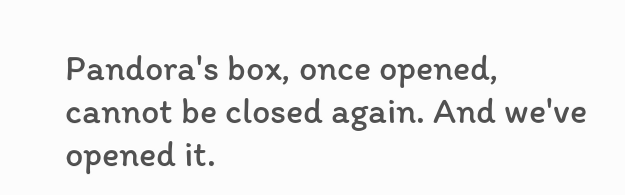Pandora's box, once opened, cannot be closed again. And we've opened it.